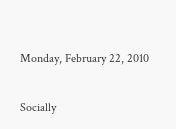Monday, February 22, 2010

Socially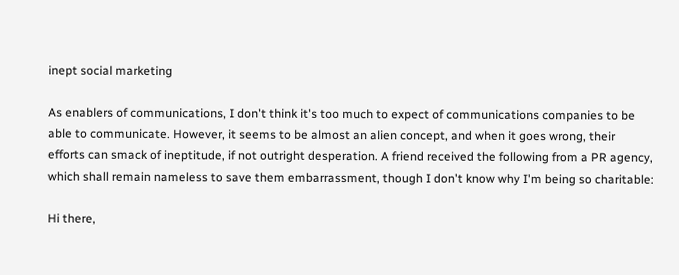inept social marketing

As enablers of communications, I don't think it's too much to expect of communications companies to be able to communicate. However, it seems to be almost an alien concept, and when it goes wrong, their efforts can smack of ineptitude, if not outright desperation. A friend received the following from a PR agency, which shall remain nameless to save them embarrassment, though I don't know why I'm being so charitable:

Hi there,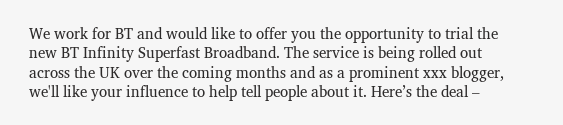We work for BT and would like to offer you the opportunity to trial the new BT Infinity Superfast Broadband. The service is being rolled out across the UK over the coming months and as a prominent xxx blogger, we'll like your influence to help tell people about it. Here’s the deal –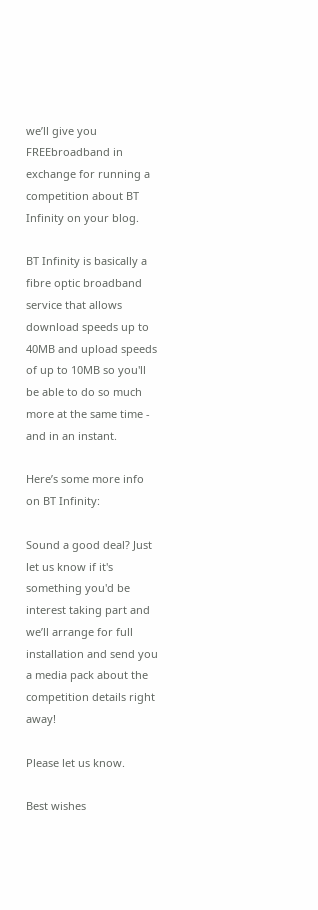we’ll give you FREEbroadband in exchange for running a competition about BT Infinity on your blog.

BT Infinity is basically a fibre optic broadband service that allows download speeds up to 40MB and upload speeds of up to 10MB so you'll be able to do so much more at the same time - and in an instant.

Here’s some more info on BT Infinity:

Sound a good deal? Just let us know if it's something you'd be interest taking part and we’ll arrange for full installation and send you a media pack about the competition details right away!

Please let us know.

Best wishes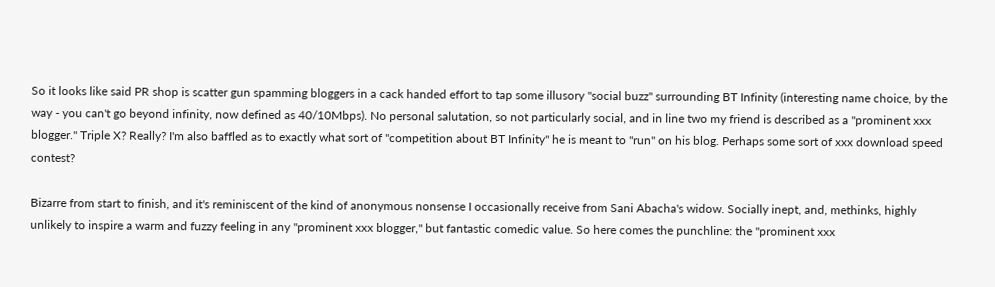So it looks like said PR shop is scatter gun spamming bloggers in a cack handed effort to tap some illusory "social buzz" surrounding BT Infinity (interesting name choice, by the way - you can't go beyond infinity, now defined as 40/10Mbps). No personal salutation, so not particularly social, and in line two my friend is described as a "prominent xxx blogger." Triple X? Really? I'm also baffled as to exactly what sort of "competition about BT Infinity" he is meant to "run" on his blog. Perhaps some sort of xxx download speed contest?

Bizarre from start to finish, and it's reminiscent of the kind of anonymous nonsense I occasionally receive from Sani Abacha's widow. Socially inept, and, methinks, highly unlikely to inspire a warm and fuzzy feeling in any "prominent xxx blogger," but fantastic comedic value. So here comes the punchline: the "prominent xxx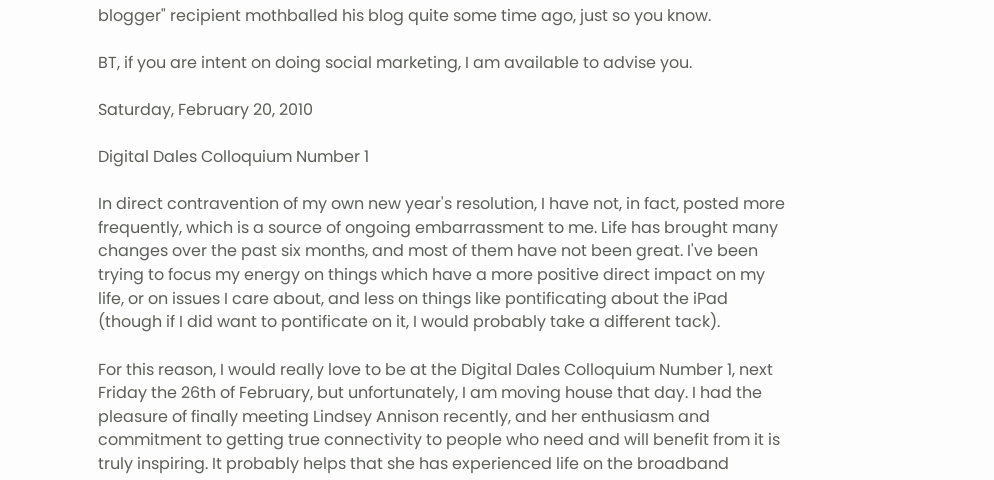blogger" recipient mothballed his blog quite some time ago, just so you know.

BT, if you are intent on doing social marketing, I am available to advise you.

Saturday, February 20, 2010

Digital Dales Colloquium Number 1

In direct contravention of my own new year's resolution, I have not, in fact, posted more frequently, which is a source of ongoing embarrassment to me. Life has brought many changes over the past six months, and most of them have not been great. I've been trying to focus my energy on things which have a more positive direct impact on my life, or on issues I care about, and less on things like pontificating about the iPad (though if I did want to pontificate on it, I would probably take a different tack).

For this reason, I would really love to be at the Digital Dales Colloquium Number 1, next Friday the 26th of February, but unfortunately, I am moving house that day. I had the pleasure of finally meeting Lindsey Annison recently, and her enthusiasm and commitment to getting true connectivity to people who need and will benefit from it is truly inspiring. It probably helps that she has experienced life on the broadband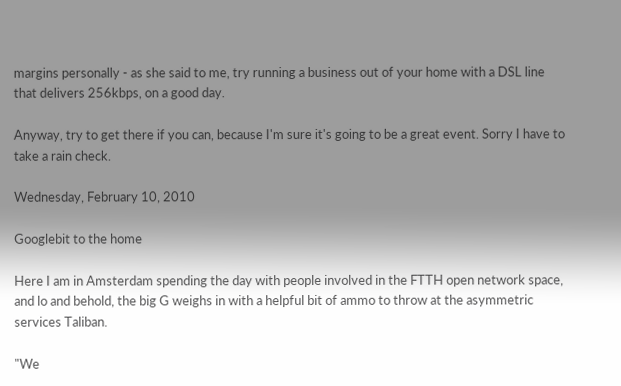margins personally - as she said to me, try running a business out of your home with a DSL line that delivers 256kbps, on a good day.

Anyway, try to get there if you can, because I'm sure it's going to be a great event. Sorry I have to take a rain check.

Wednesday, February 10, 2010

Googlebit to the home

Here I am in Amsterdam spending the day with people involved in the FTTH open network space, and lo and behold, the big G weighs in with a helpful bit of ammo to throw at the asymmetric services Taliban.

"We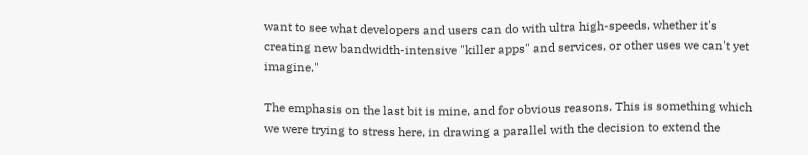want to see what developers and users can do with ultra high-speeds, whether it's creating new bandwidth-intensive "killer apps" and services, or other uses we can't yet imagine."

The emphasis on the last bit is mine, and for obvious reasons. This is something which we were trying to stress here, in drawing a parallel with the decision to extend the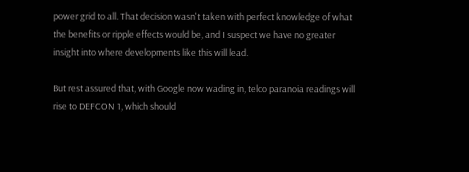power grid to all. That decision wasn't taken with perfect knowledge of what the benefits or ripple effects would be, and I suspect we have no greater insight into where developments like this will lead.

But rest assured that, with Google now wading in, telco paranoia readings will rise to DEFCON 1, which should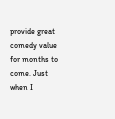provide great comedy value for months to come. Just when I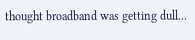thought broadband was getting dull...